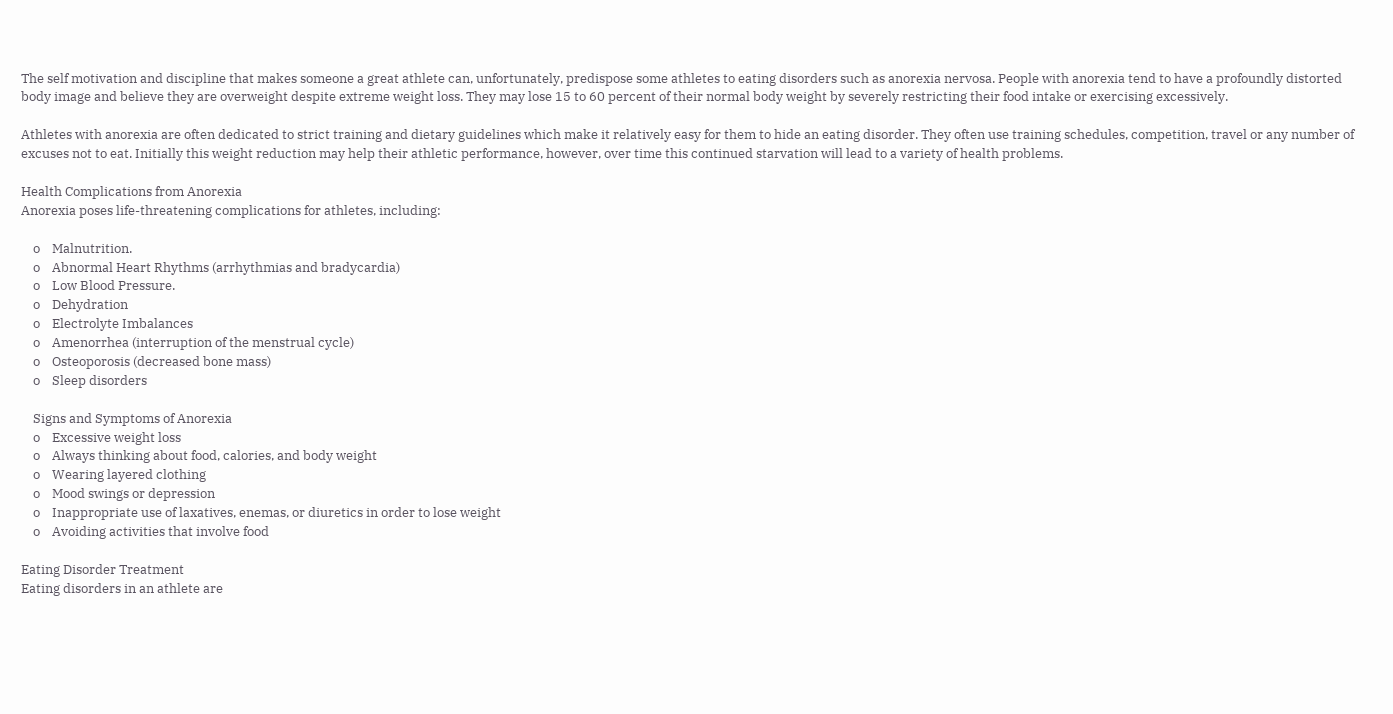The self motivation and discipline that makes someone a great athlete can, unfortunately, predispose some athletes to eating disorders such as anorexia nervosa. People with anorexia tend to have a profoundly distorted body image and believe they are overweight despite extreme weight loss. They may lose 15 to 60 percent of their normal body weight by severely restricting their food intake or exercising excessively.

Athletes with anorexia are often dedicated to strict training and dietary guidelines which make it relatively easy for them to hide an eating disorder. They often use training schedules, competition, travel or any number of excuses not to eat. Initially this weight reduction may help their athletic performance, however, over time this continued starvation will lead to a variety of health problems.

Health Complications from Anorexia
Anorexia poses life-threatening complications for athletes, including:

    o    Malnutrition.
    o    Abnormal Heart Rhythms (arrhythmias and bradycardia)
    o    Low Blood Pressure.
    o    Dehydration
    o    Electrolyte Imbalances
    o    Amenorrhea (interruption of the menstrual cycle)
    o    Osteoporosis (decreased bone mass)
    o    Sleep disorders

    Signs and Symptoms of Anorexia
    o    Excessive weight loss
    o    Always thinking about food, calories, and body weight
    o    Wearing layered clothing
    o    Mood swings or depression
    o    Inappropriate use of laxatives, enemas, or diuretics in order to lose weight
    o    Avoiding activities that involve food

Eating Disorder Treatment
Eating disorders in an athlete are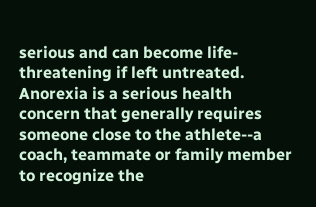serious and can become life-threatening if left untreated. Anorexia is a serious health concern that generally requires someone close to the athlete--a coach, teammate or family member to recognize the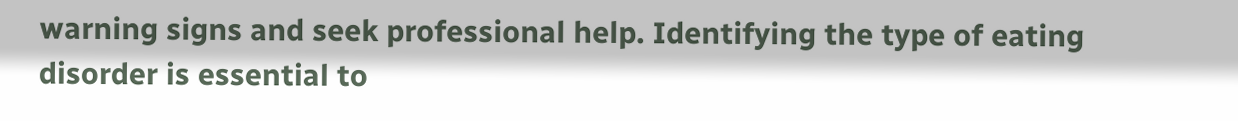warning signs and seek professional help. Identifying the type of eating disorder is essential to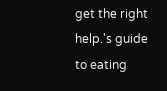get the right help.'s guide to eating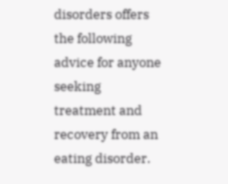disorders offers the following advice for anyone seeking treatment and recovery from an eating disorder.